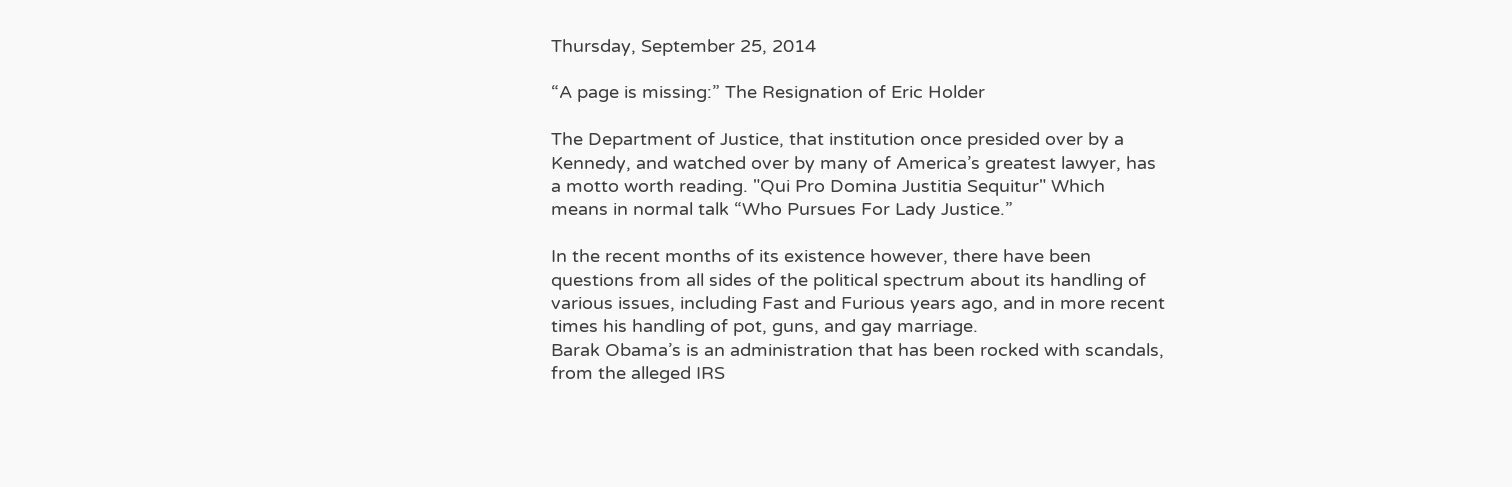Thursday, September 25, 2014

“A page is missing:” The Resignation of Eric Holder

The Department of Justice, that institution once presided over by a Kennedy, and watched over by many of America’s greatest lawyer, has a motto worth reading. "Qui Pro Domina Justitia Sequitur" Which means in normal talk “Who Pursues For Lady Justice.”

In the recent months of its existence however, there have been questions from all sides of the political spectrum about its handling of various issues, including Fast and Furious years ago, and in more recent times his handling of pot, guns, and gay marriage.
Barak Obama’s is an administration that has been rocked with scandals, from the alleged IRS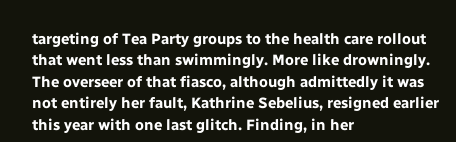targeting of Tea Party groups to the health care rollout that went less than swimmingly. More like drowningly. The overseer of that fiasco, although admittedly it was not entirely her fault, Kathrine Sebelius, resigned earlier this year with one last glitch. Finding, in her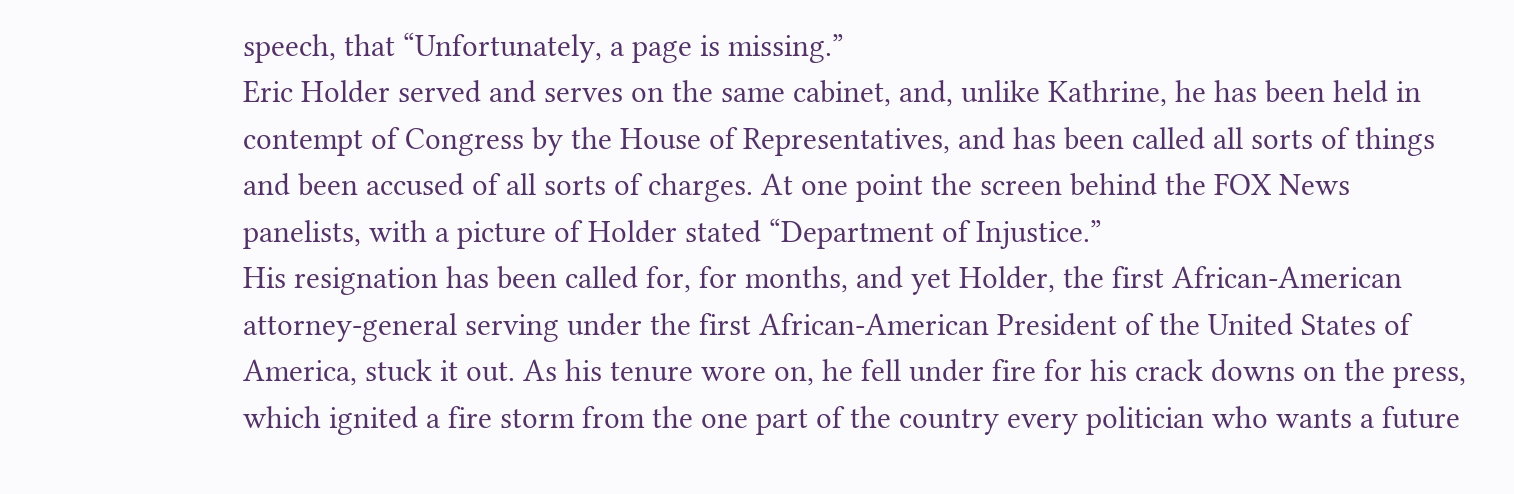speech, that “Unfortunately, a page is missing.”
Eric Holder served and serves on the same cabinet, and, unlike Kathrine, he has been held in contempt of Congress by the House of Representatives, and has been called all sorts of things and been accused of all sorts of charges. At one point the screen behind the FOX News panelists, with a picture of Holder stated “Department of Injustice.”
His resignation has been called for, for months, and yet Holder, the first African-American attorney-general serving under the first African-American President of the United States of America, stuck it out. As his tenure wore on, he fell under fire for his crack downs on the press, which ignited a fire storm from the one part of the country every politician who wants a future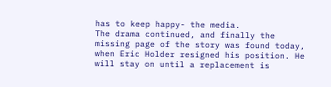has to keep happy- the media.
The drama continued, and finally the missing page of the story was found today, when Eric Holder resigned his position. He will stay on until a replacement is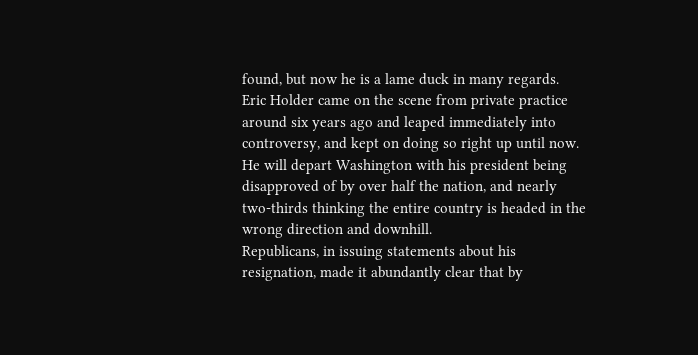found, but now he is a lame duck in many regards. Eric Holder came on the scene from private practice around six years ago and leaped immediately into controversy, and kept on doing so right up until now. He will depart Washington with his president being disapproved of by over half the nation, and nearly two-thirds thinking the entire country is headed in the wrong direction and downhill.
Republicans, in issuing statements about his resignation, made it abundantly clear that by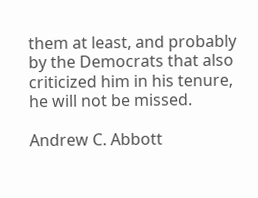them at least, and probably by the Democrats that also criticized him in his tenure, he will not be missed.

Andrew C. Abbott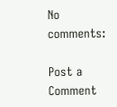No comments:

Post a Comment